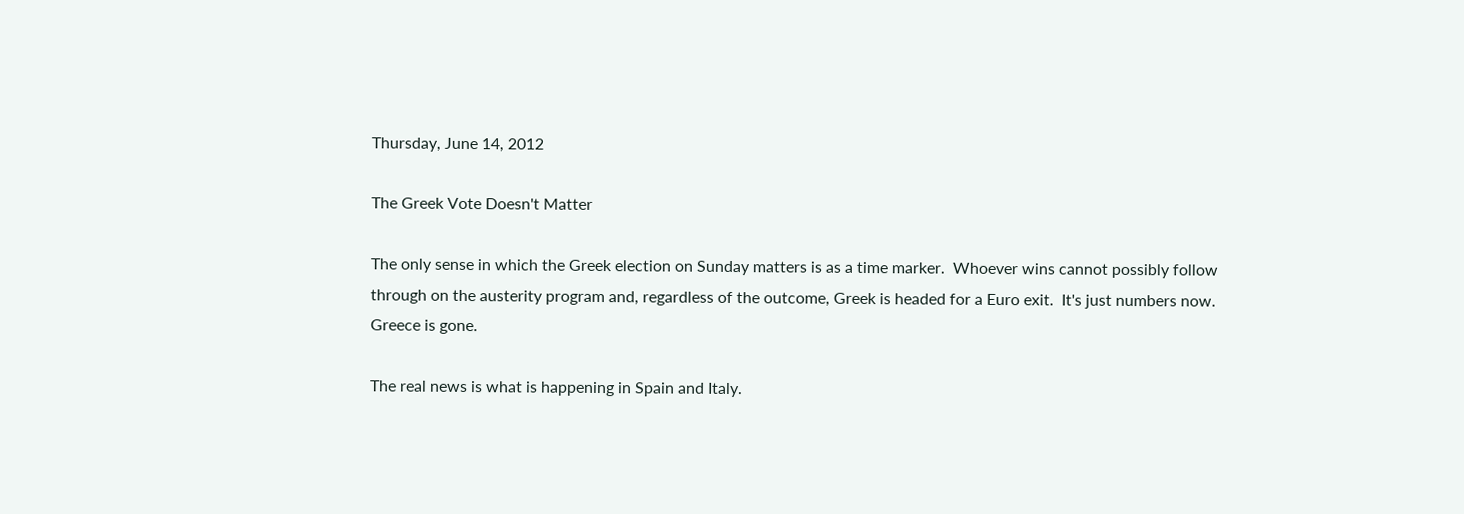Thursday, June 14, 2012

The Greek Vote Doesn't Matter

The only sense in which the Greek election on Sunday matters is as a time marker.  Whoever wins cannot possibly follow through on the austerity program and, regardless of the outcome, Greek is headed for a Euro exit.  It's just numbers now.  Greece is gone.

The real news is what is happening in Spain and Italy.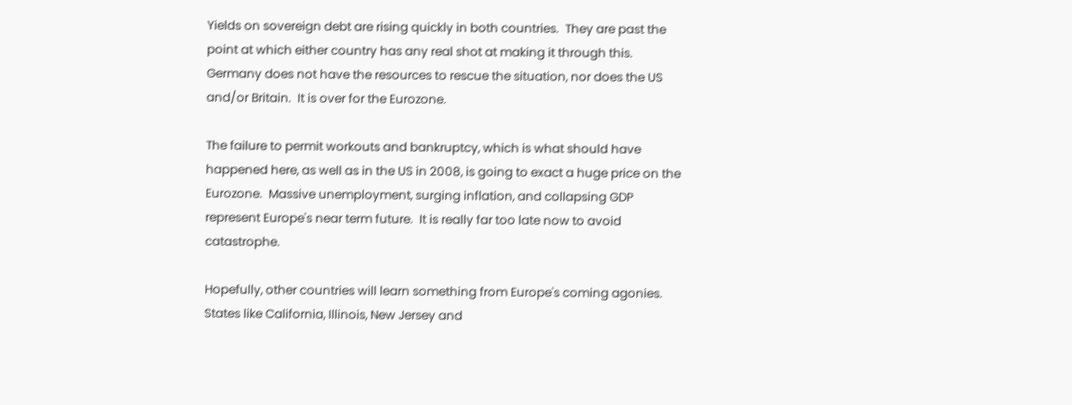Yields on sovereign debt are rising quickly in both countries.  They are past the point at which either country has any real shot at making it through this.  Germany does not have the resources to rescue the situation, nor does the US and/or Britain.  It is over for the Eurozone.

The failure to permit workouts and bankruptcy, which is what should have happened here, as well as in the US in 2008, is going to exact a huge price on the Eurozone.  Massive unemployment, surging inflation, and collapsing GDP represent Europe's near term future.  It is really far too late now to avoid catastrophe.

Hopefully, other countries will learn something from Europe's coming agonies.  States like California, Illinois, New Jersey and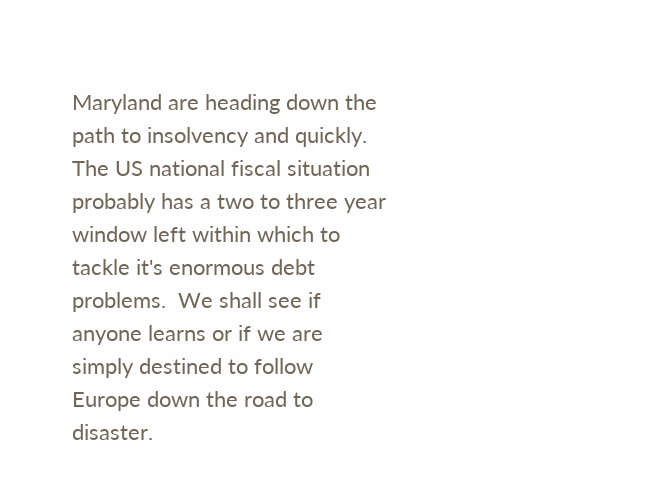Maryland are heading down the path to insolvency and quickly.  The US national fiscal situation probably has a two to three year window left within which to tackle it's enormous debt problems.  We shall see if anyone learns or if we are simply destined to follow Europe down the road to disaster.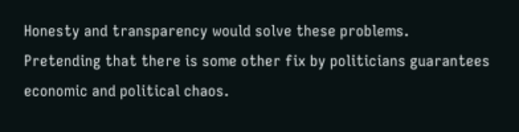Honesty and transparency would solve these problems.  Pretending that there is some other fix by politicians guarantees economic and political chaos.